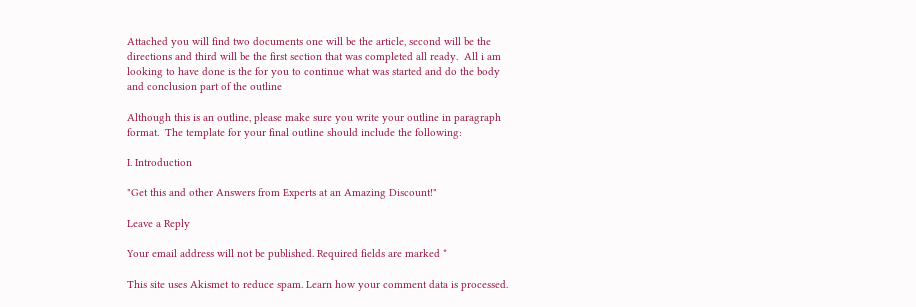Attached you will find two documents one will be the article, second will be the directions and third will be the first section that was completed all ready.  All i am looking to have done is the for you to continue what was started and do the body and conclusion part of the outline

Although this is an outline, please make sure you write your outline in paragraph format.  The template for your final outline should include the following:

I. Introduction

"Get this and other Answers from Experts at an Amazing Discount!"

Leave a Reply

Your email address will not be published. Required fields are marked *

This site uses Akismet to reduce spam. Learn how your comment data is processed.